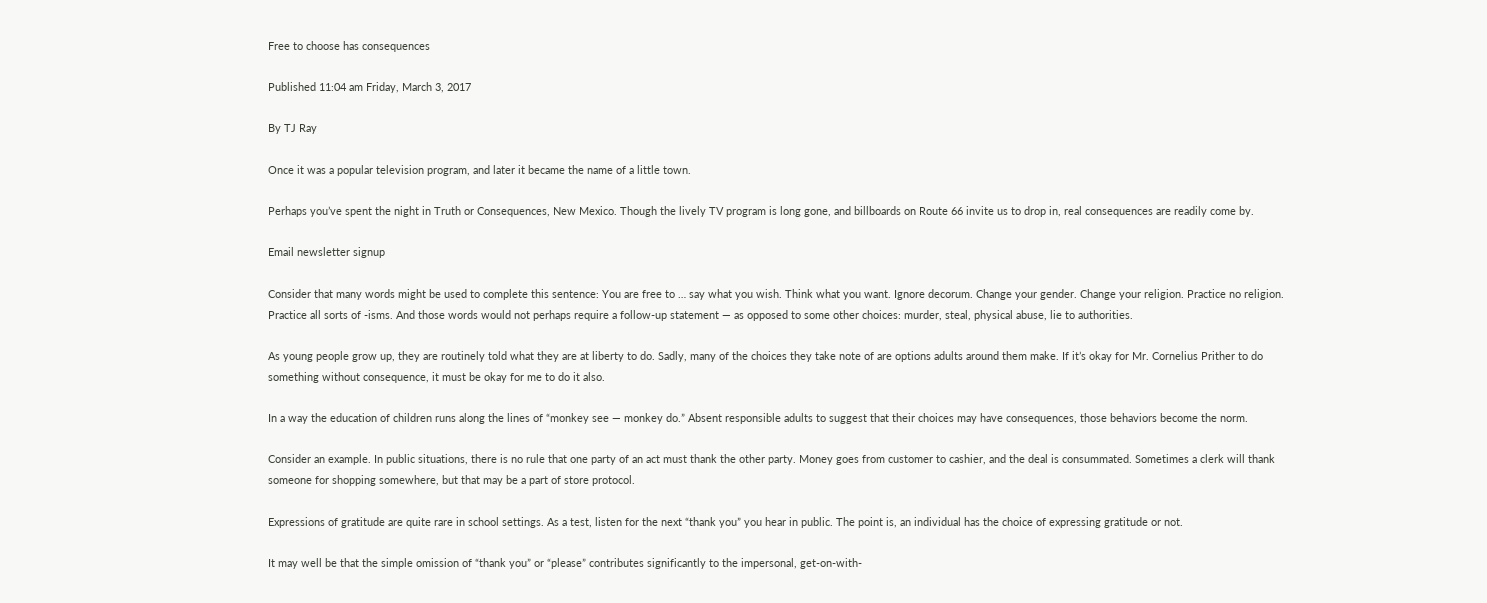Free to choose has consequences

Published 11:04 am Friday, March 3, 2017

By TJ Ray

Once it was a popular television program, and later it became the name of a little town.

Perhaps you’ve spent the night in Truth or Consequences, New Mexico. Though the lively TV program is long gone, and billboards on Route 66 invite us to drop in, real consequences are readily come by.

Email newsletter signup

Consider that many words might be used to complete this sentence: You are free to … say what you wish. Think what you want. Ignore decorum. Change your gender. Change your religion. Practice no religion. Practice all sorts of -isms. And those words would not perhaps require a follow-up statement — as opposed to some other choices: murder, steal, physical abuse, lie to authorities.

As young people grow up, they are routinely told what they are at liberty to do. Sadly, many of the choices they take note of are options adults around them make. If it’s okay for Mr. Cornelius Prither to do something without consequence, it must be okay for me to do it also.

In a way the education of children runs along the lines of “monkey see — monkey do.” Absent responsible adults to suggest that their choices may have consequences, those behaviors become the norm.

Consider an example. In public situations, there is no rule that one party of an act must thank the other party. Money goes from customer to cashier, and the deal is consummated. Sometimes a clerk will thank someone for shopping somewhere, but that may be a part of store protocol.

Expressions of gratitude are quite rare in school settings. As a test, listen for the next “thank you” you hear in public. The point is, an individual has the choice of expressing gratitude or not.

It may well be that the simple omission of “thank you” or “please” contributes significantly to the impersonal, get-on-with-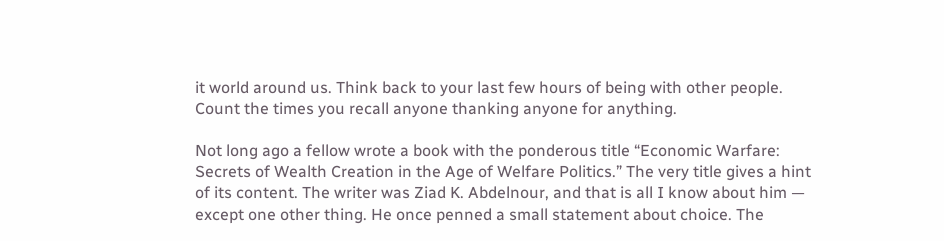it world around us. Think back to your last few hours of being with other people. Count the times you recall anyone thanking anyone for anything.

Not long ago a fellow wrote a book with the ponderous title “Economic Warfare: Secrets of Wealth Creation in the Age of Welfare Politics.” The very title gives a hint of its content. The writer was Ziad K. Abdelnour, and that is all I know about him — except one other thing. He once penned a small statement about choice. The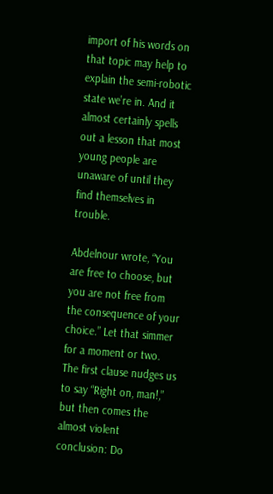import of his words on that topic may help to explain the semi-robotic state we’re in. And it almost certainly spells out a lesson that most young people are unaware of until they find themselves in trouble.

Abdelnour wrote, “You are free to choose, but you are not free from the consequence of your choice.” Let that simmer for a moment or two. The first clause nudges us to say “Right on, man!,” but then comes the almost violent conclusion: Do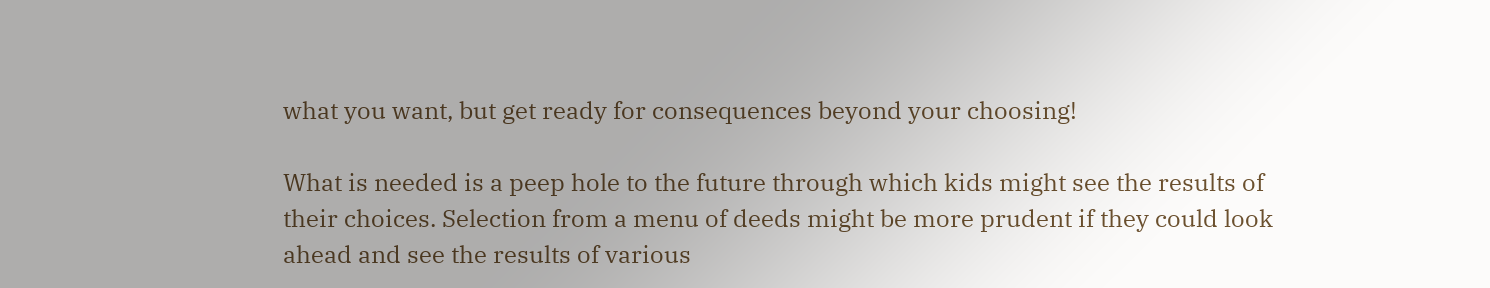what you want, but get ready for consequences beyond your choosing!

What is needed is a peep hole to the future through which kids might see the results of their choices. Selection from a menu of deeds might be more prudent if they could look ahead and see the results of various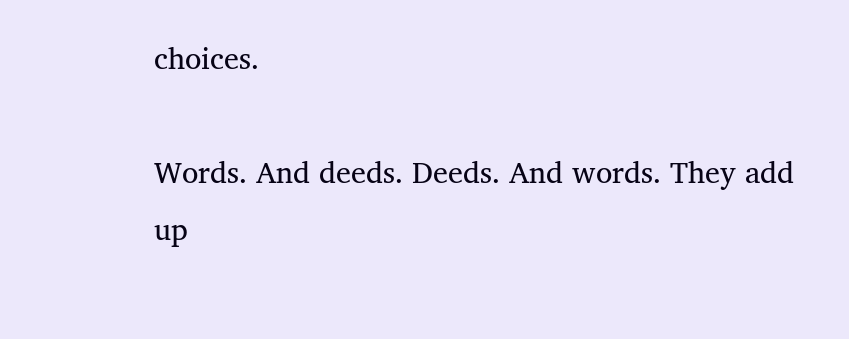choices.

Words. And deeds. Deeds. And words. They add up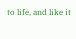to life, and like it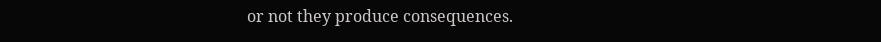or not they produce consequences.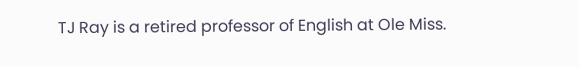TJ Ray is a retired professor of English at Ole Miss.